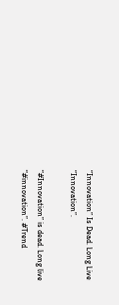“Innovation” Is Dead. Long Live “Innovation”.

“#Innovation” is dead. Long live “#innovation”. #Trend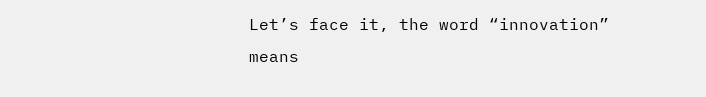Let’s face it, the word “innovation” means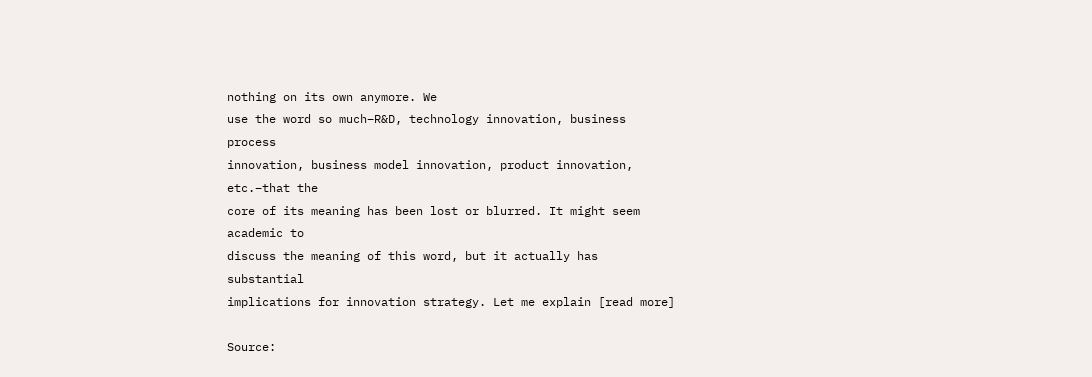nothing on its own anymore. We
use the word so much–R&D, technology innovation, business process
innovation, business model innovation, product innovation, etc.–that the
core of its meaning has been lost or blurred. It might seem academic to
discuss the meaning of this word, but it actually has substantial
implications for innovation strategy. Let me explain [read more]

Source: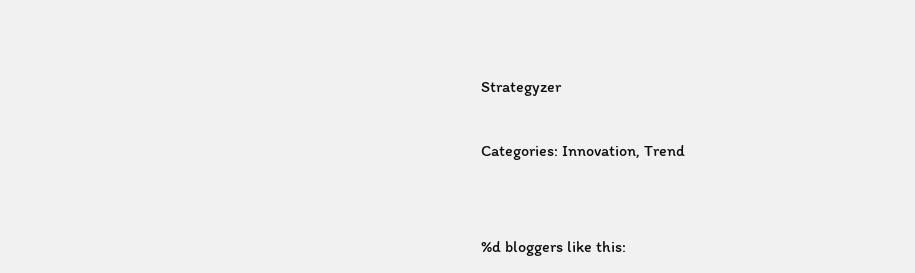Strategyzer

Categories: Innovation, Trend


%d bloggers like this: